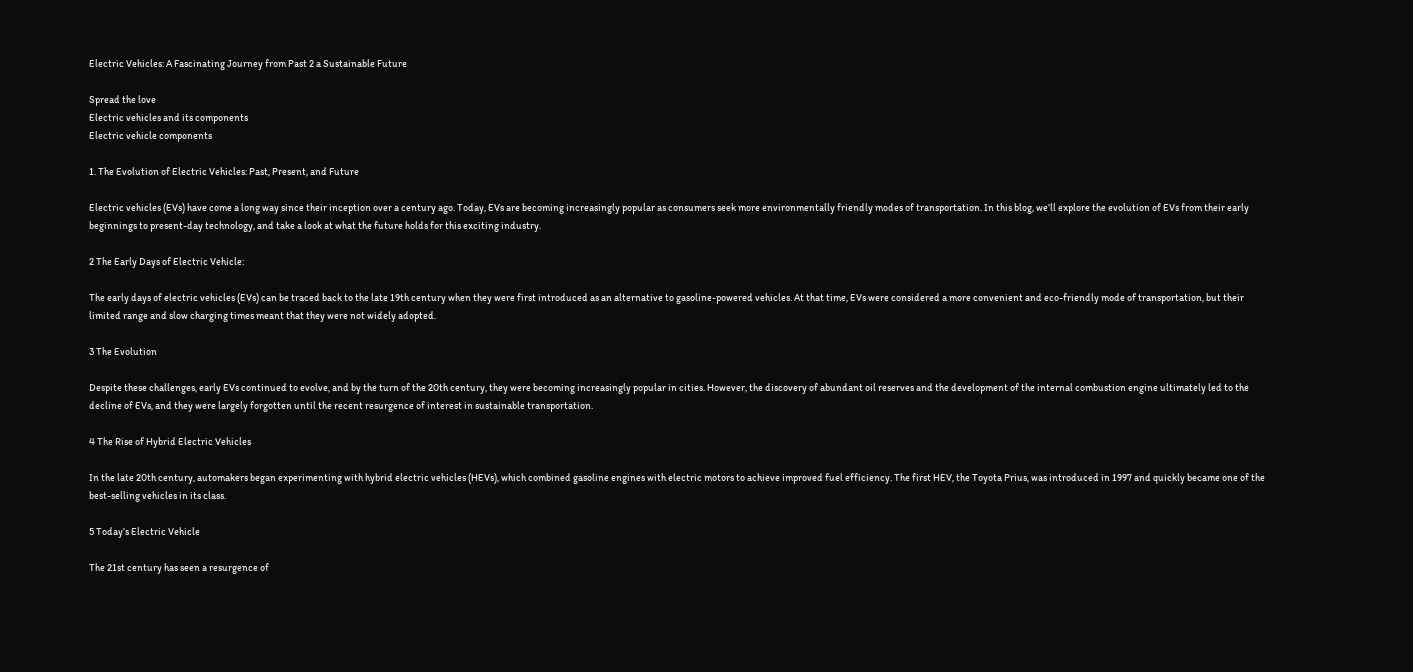Electric Vehicles: A Fascinating Journey from Past 2 a Sustainable Future

Spread the love
Electric vehicles and its components
Electric vehicle components

1. The Evolution of Electric Vehicles: Past, Present, and Future

Electric vehicles (EVs) have come a long way since their inception over a century ago. Today, EVs are becoming increasingly popular as consumers seek more environmentally friendly modes of transportation. In this blog, we’ll explore the evolution of EVs from their early beginnings to present-day technology, and take a look at what the future holds for this exciting industry.

2 The Early Days of Electric Vehicle:

The early days of electric vehicles (EVs) can be traced back to the late 19th century when they were first introduced as an alternative to gasoline-powered vehicles. At that time, EVs were considered a more convenient and eco-friendly mode of transportation, but their limited range and slow charging times meant that they were not widely adopted.

3 The Evolution

Despite these challenges, early EVs continued to evolve, and by the turn of the 20th century, they were becoming increasingly popular in cities. However, the discovery of abundant oil reserves and the development of the internal combustion engine ultimately led to the decline of EVs, and they were largely forgotten until the recent resurgence of interest in sustainable transportation.

4 The Rise of Hybrid Electric Vehicles

In the late 20th century, automakers began experimenting with hybrid electric vehicles (HEVs), which combined gasoline engines with electric motors to achieve improved fuel efficiency. The first HEV, the Toyota Prius, was introduced in 1997 and quickly became one of the best-selling vehicles in its class.

5 Today’s Electric Vehicle

The 21st century has seen a resurgence of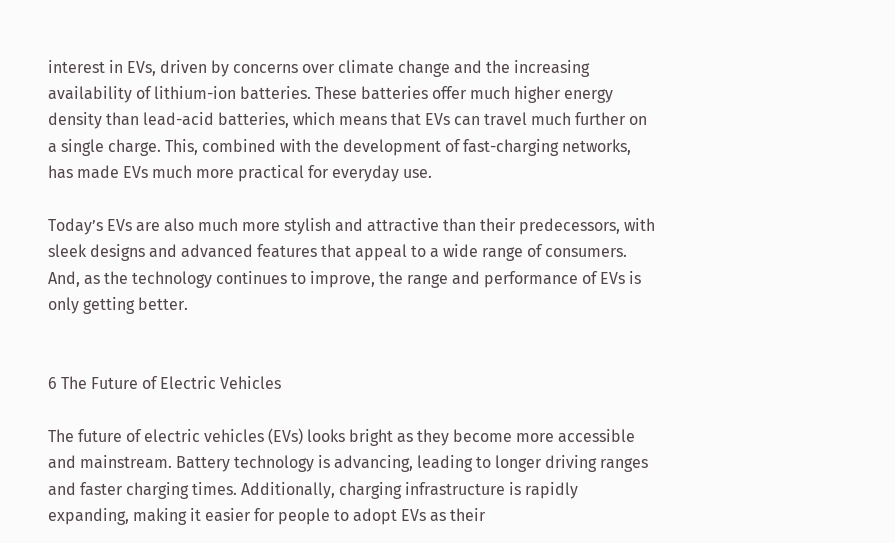interest in EVs, driven by concerns over climate change and the increasing availability of lithium-ion batteries. These batteries offer much higher energy density than lead-acid batteries, which means that EVs can travel much further on a single charge. This, combined with the development of fast-charging networks, has made EVs much more practical for everyday use.

Today’s EVs are also much more stylish and attractive than their predecessors, with sleek designs and advanced features that appeal to a wide range of consumers. And, as the technology continues to improve, the range and performance of EVs is only getting better.


6 The Future of Electric Vehicles

The future of electric vehicles (EVs) looks bright as they become more accessible and mainstream. Battery technology is advancing, leading to longer driving ranges and faster charging times. Additionally, charging infrastructure is rapidly expanding, making it easier for people to adopt EVs as their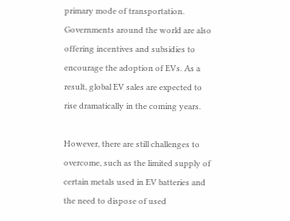primary mode of transportation. Governments around the world are also offering incentives and subsidies to encourage the adoption of EVs. As a result, global EV sales are expected to rise dramatically in the coming years.

However, there are still challenges to overcome, such as the limited supply of certain metals used in EV batteries and the need to dispose of used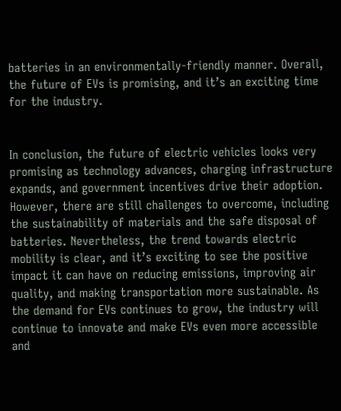batteries in an environmentally-friendly manner. Overall, the future of EVs is promising, and it’s an exciting time for the industry.


In conclusion, the future of electric vehicles looks very promising as technology advances, charging infrastructure expands, and government incentives drive their adoption. However, there are still challenges to overcome, including the sustainability of materials and the safe disposal of batteries. Nevertheless, the trend towards electric mobility is clear, and it’s exciting to see the positive impact it can have on reducing emissions, improving air quality, and making transportation more sustainable. As the demand for EVs continues to grow, the industry will continue to innovate and make EVs even more accessible and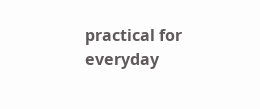practical for everyday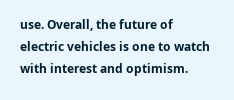use. Overall, the future of electric vehicles is one to watch with interest and optimism.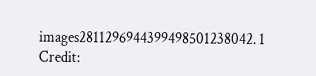images2811296944399498501238042. 1
Credit: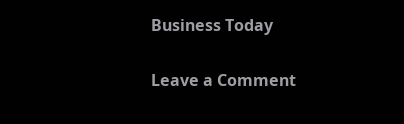Business Today

Leave a Comment